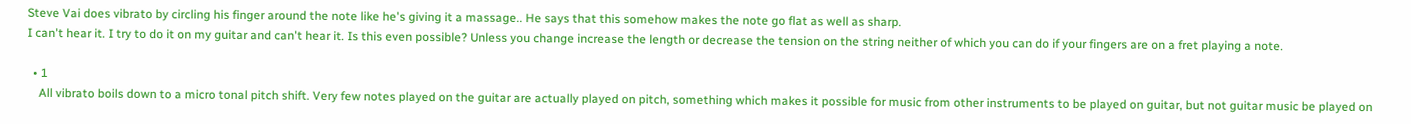Steve Vai does vibrato by circling his finger around the note like he's giving it a massage.. He says that this somehow makes the note go flat as well as sharp.
I can't hear it. I try to do it on my guitar and can't hear it. Is this even possible? Unless you change increase the length or decrease the tension on the string neither of which you can do if your fingers are on a fret playing a note.

  • 1
    All vibrato boils down to a micro tonal pitch shift. Very few notes played on the guitar are actually played on pitch, something which makes it possible for music from other instruments to be played on guitar, but not guitar music be played on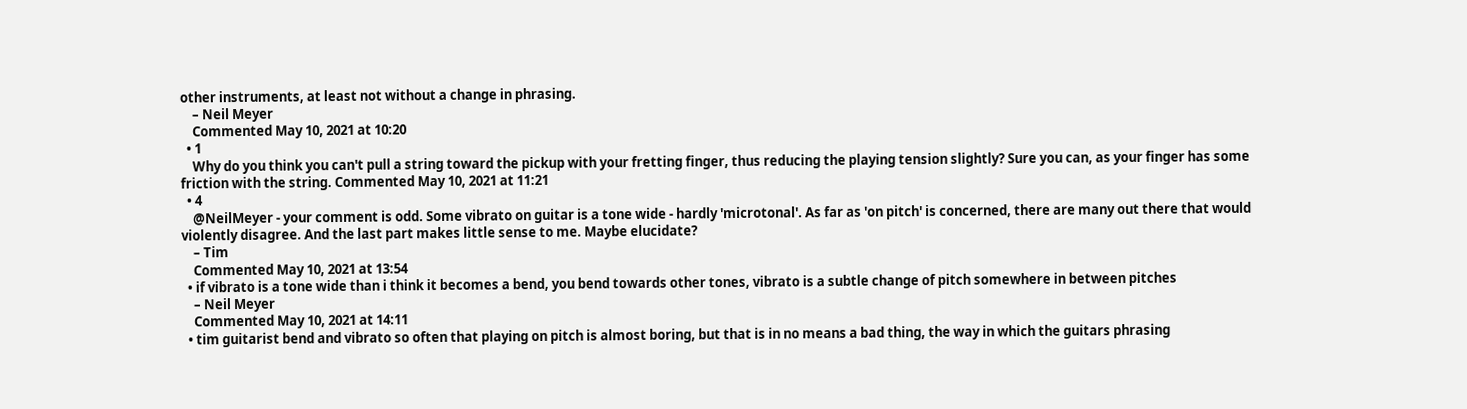other instruments, at least not without a change in phrasing.
    – Neil Meyer
    Commented May 10, 2021 at 10:20
  • 1
    Why do you think you can't pull a string toward the pickup with your fretting finger, thus reducing the playing tension slightly? Sure you can, as your finger has some friction with the string. Commented May 10, 2021 at 11:21
  • 4
    @NeilMeyer - your comment is odd. Some vibrato on guitar is a tone wide - hardly 'microtonal'. As far as 'on pitch' is concerned, there are many out there that would violently disagree. And the last part makes little sense to me. Maybe elucidate?
    – Tim
    Commented May 10, 2021 at 13:54
  • if vibrato is a tone wide than i think it becomes a bend, you bend towards other tones, vibrato is a subtle change of pitch somewhere in between pitches
    – Neil Meyer
    Commented May 10, 2021 at 14:11
  • tim guitarist bend and vibrato so often that playing on pitch is almost boring, but that is in no means a bad thing, the way in which the guitars phrasing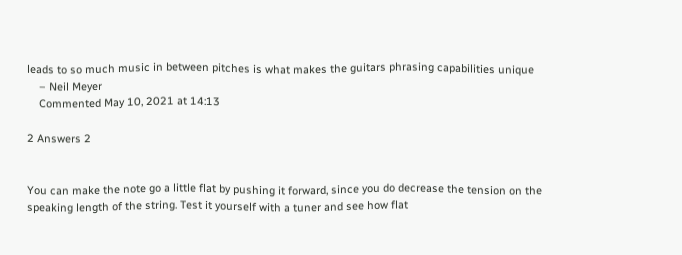leads to so much music in between pitches is what makes the guitars phrasing capabilities unique
    – Neil Meyer
    Commented May 10, 2021 at 14:13

2 Answers 2


You can make the note go a little flat by pushing it forward, since you do decrease the tension on the speaking length of the string. Test it yourself with a tuner and see how flat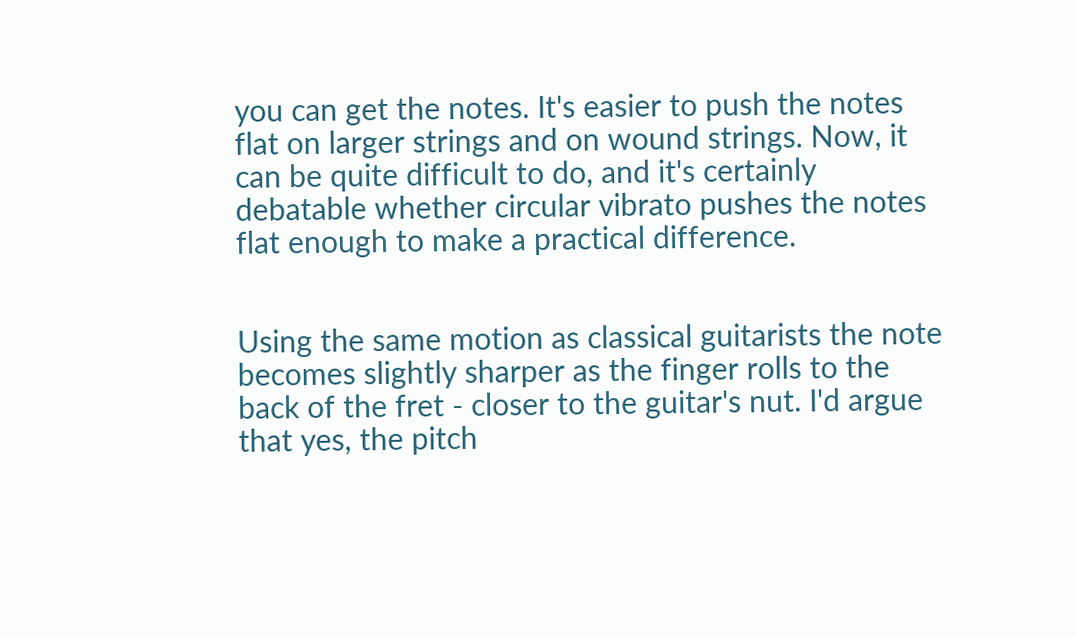you can get the notes. It's easier to push the notes flat on larger strings and on wound strings. Now, it can be quite difficult to do, and it's certainly debatable whether circular vibrato pushes the notes flat enough to make a practical difference.


Using the same motion as classical guitarists the note becomes slightly sharper as the finger rolls to the back of the fret - closer to the guitar's nut. I'd argue that yes, the pitch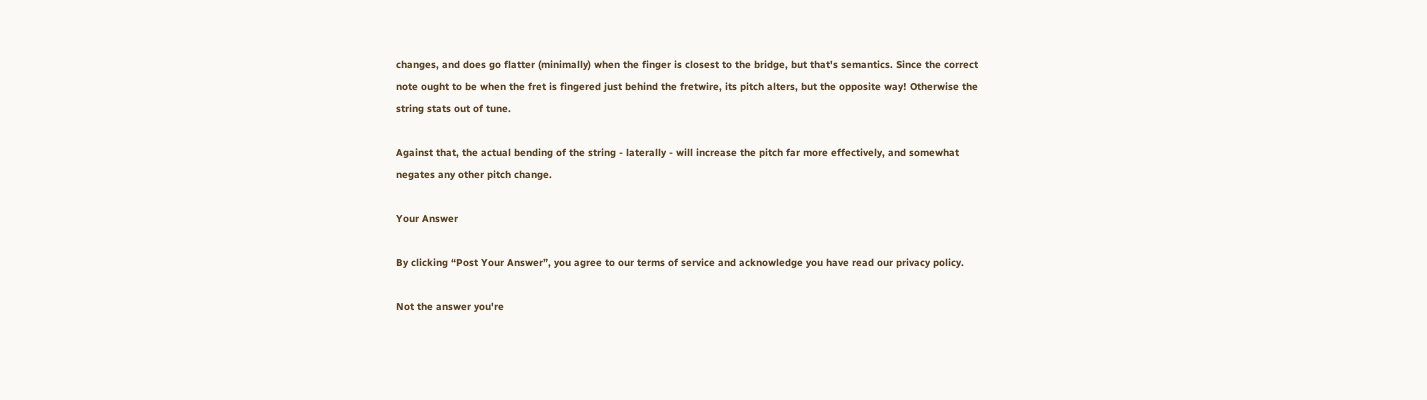changes, and does go flatter (minimally) when the finger is closest to the bridge, but that's semantics. Since the correct note ought to be when the fret is fingered just behind the fretwire, its pitch alters, but the opposite way! Otherwise the string stats out of tune.

Against that, the actual bending of the string - laterally - will increase the pitch far more effectively, and somewhat negates any other pitch change.

Your Answer

By clicking “Post Your Answer”, you agree to our terms of service and acknowledge you have read our privacy policy.

Not the answer you're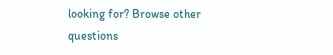looking for? Browse other questions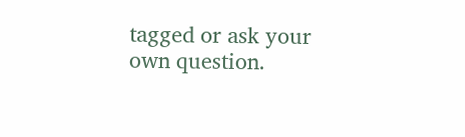tagged or ask your own question.